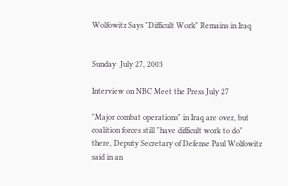Wolfowitz Says "Difficult Work" Remains in Iraq


Sunday  July 27, 2003

Interview on NBC Meet the Press July 27

"Major combat operations" in Iraq are over, but coalition forces still "have difficult work to do" there, Deputy Secretary of Defense Paul Wolfowitz said in an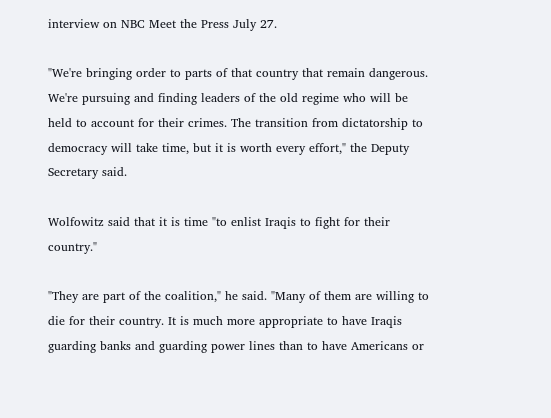interview on NBC Meet the Press July 27.

"We're bringing order to parts of that country that remain dangerous. We're pursuing and finding leaders of the old regime who will be held to account for their crimes. The transition from dictatorship to democracy will take time, but it is worth every effort," the Deputy Secretary said.

Wolfowitz said that it is time "to enlist Iraqis to fight for their country."

"They are part of the coalition," he said. "Many of them are willing to die for their country. It is much more appropriate to have Iraqis guarding banks and guarding power lines than to have Americans or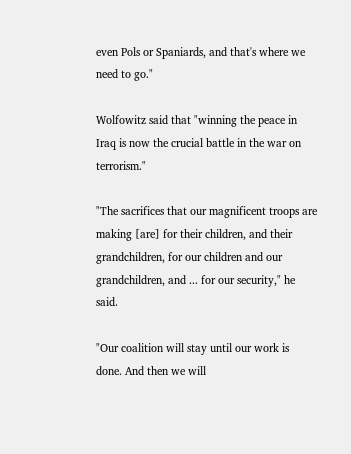even Pols or Spaniards, and that's where we need to go."

Wolfowitz said that "winning the peace in Iraq is now the crucial battle in the war on terrorism."

"The sacrifices that our magnificent troops are making [are] for their children, and their grandchildren, for our children and our grandchildren, and ... for our security," he said.

"Our coalition will stay until our work is done. And then we will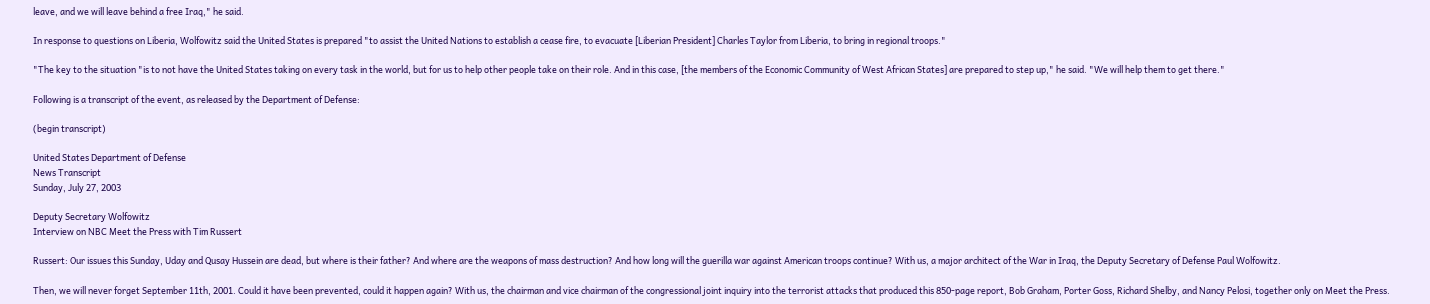leave, and we will leave behind a free Iraq," he said.

In response to questions on Liberia, Wolfowitz said the United States is prepared "to assist the United Nations to establish a cease fire, to evacuate [Liberian President] Charles Taylor from Liberia, to bring in regional troops."

"The key to the situation "is to not have the United States taking on every task in the world, but for us to help other people take on their role. And in this case, [the members of the Economic Community of West African States] are prepared to step up," he said. "We will help them to get there."

Following is a transcript of the event, as released by the Department of Defense:

(begin transcript)

United States Department of Defense
News Transcript
Sunday, July 27, 2003

Deputy Secretary Wolfowitz
Interview on NBC Meet the Press with Tim Russert

Russert: Our issues this Sunday, Uday and Qusay Hussein are dead, but where is their father? And where are the weapons of mass destruction? And how long will the guerilla war against American troops continue? With us, a major architect of the War in Iraq, the Deputy Secretary of Defense Paul Wolfowitz.

Then, we will never forget September 11th, 2001. Could it have been prevented, could it happen again? With us, the chairman and vice chairman of the congressional joint inquiry into the terrorist attacks that produced this 850-page report, Bob Graham, Porter Goss, Richard Shelby, and Nancy Pelosi, together only on Meet the Press.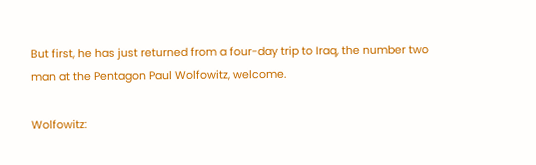But first, he has just returned from a four-day trip to Iraq, the number two man at the Pentagon Paul Wolfowitz, welcome.

Wolfowitz: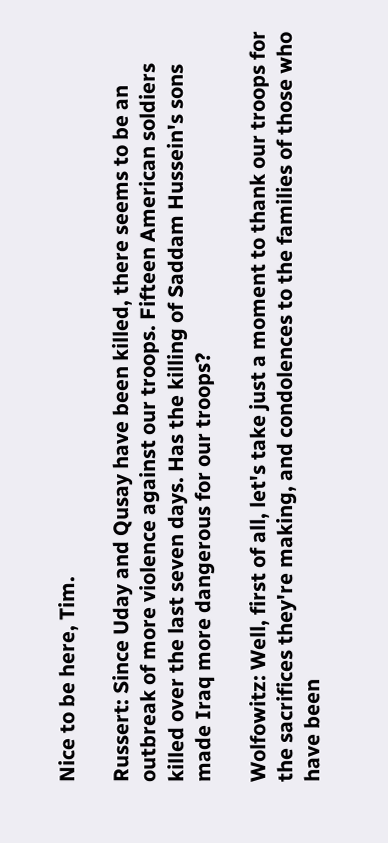Nice to be here, Tim.

Russert: Since Uday and Qusay have been killed, there seems to be an outbreak of more violence against our troops. Fifteen American soldiers killed over the last seven days. Has the killing of Saddam Hussein's sons made Iraq more dangerous for our troops?

Wolfowitz: Well, first of all, let's take just a moment to thank our troops for the sacrifices they're making, and condolences to the families of those who have been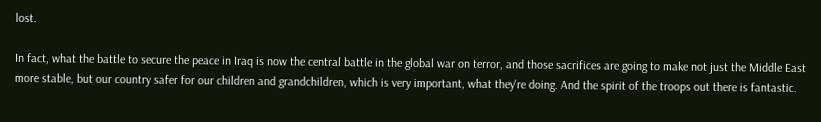lost.

In fact, what the battle to secure the peace in Iraq is now the central battle in the global war on terror, and those sacrifices are going to make not just the Middle East more stable, but our country safer for our children and grandchildren, which is very important, what they're doing. And the spirit of the troops out there is fantastic.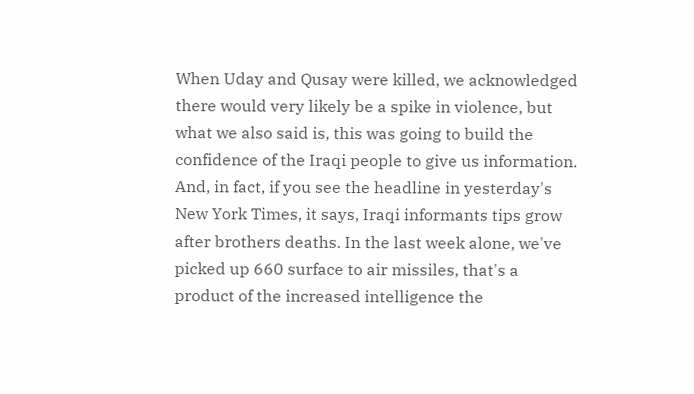When Uday and Qusay were killed, we acknowledged there would very likely be a spike in violence, but what we also said is, this was going to build the confidence of the Iraqi people to give us information. And, in fact, if you see the headline in yesterday's New York Times, it says, Iraqi informants tips grow after brothers deaths. In the last week alone, we've picked up 660 surface to air missiles, that's a product of the increased intelligence the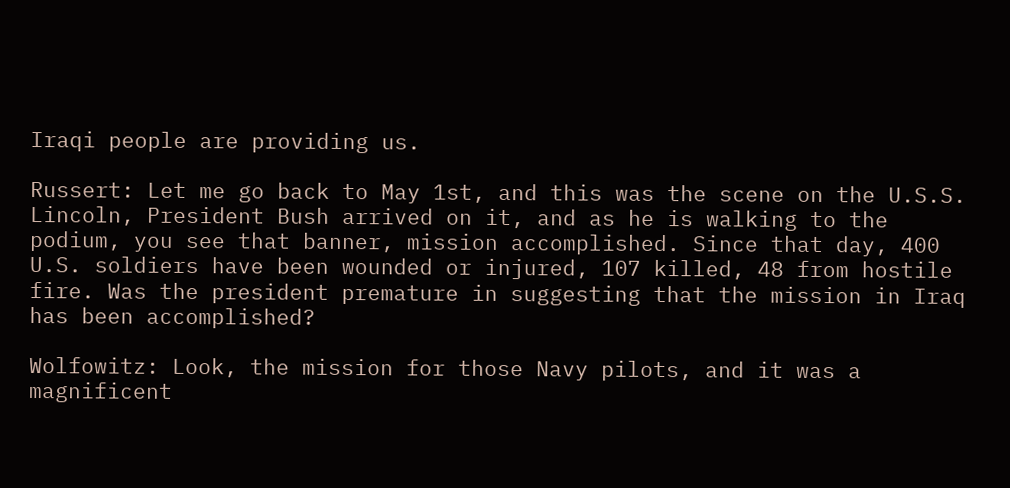Iraqi people are providing us.

Russert: Let me go back to May 1st, and this was the scene on the U.S.S. Lincoln, President Bush arrived on it, and as he is walking to the podium, you see that banner, mission accomplished. Since that day, 400 U.S. soldiers have been wounded or injured, 107 killed, 48 from hostile fire. Was the president premature in suggesting that the mission in Iraq has been accomplished?

Wolfowitz: Look, the mission for those Navy pilots, and it was a magnificent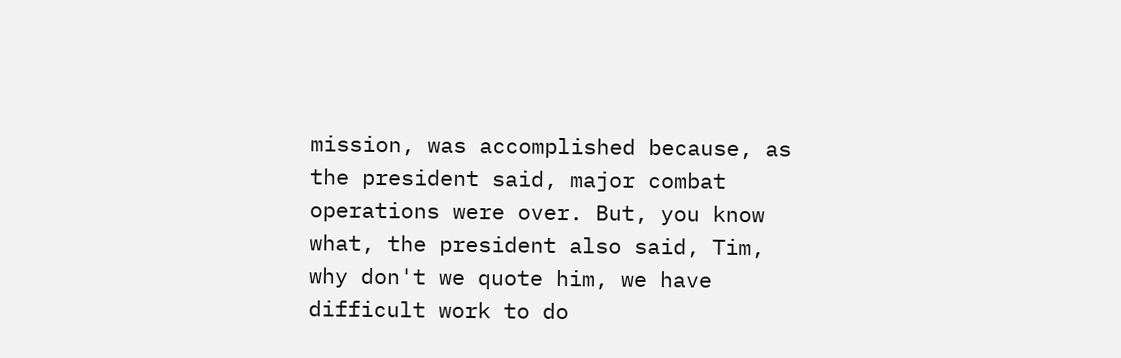mission, was accomplished because, as the president said, major combat operations were over. But, you know what, the president also said, Tim, why don't we quote him, we have difficult work to do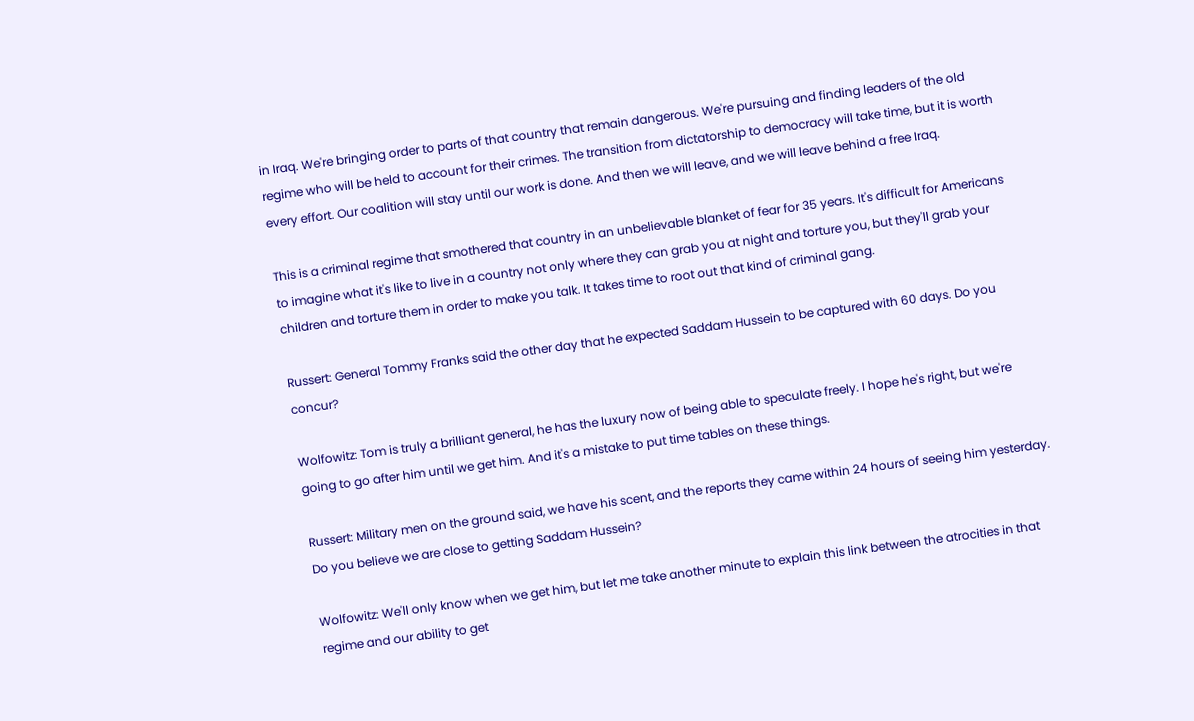in Iraq. We're bringing order to parts of that country that remain dangerous. We're pursuing and finding leaders of the old regime who will be held to account for their crimes. The transition from dictatorship to democracy will take time, but it is worth every effort. Our coalition will stay until our work is done. And then we will leave, and we will leave behind a free Iraq.

This is a criminal regime that smothered that country in an unbelievable blanket of fear for 35 years. It's difficult for Americans to imagine what it's like to live in a country not only where they can grab you at night and torture you, but they'll grab your children and torture them in order to make you talk. It takes time to root out that kind of criminal gang.

Russert: General Tommy Franks said the other day that he expected Saddam Hussein to be captured with 60 days. Do you concur?

Wolfowitz: Tom is truly a brilliant general, he has the luxury now of being able to speculate freely. I hope he's right, but we're going to go after him until we get him. And it's a mistake to put time tables on these things.

Russert: Military men on the ground said, we have his scent, and the reports they came within 24 hours of seeing him yesterday. Do you believe we are close to getting Saddam Hussein?

Wolfowitz: We'll only know when we get him, but let me take another minute to explain this link between the atrocities in that regime and our ability to get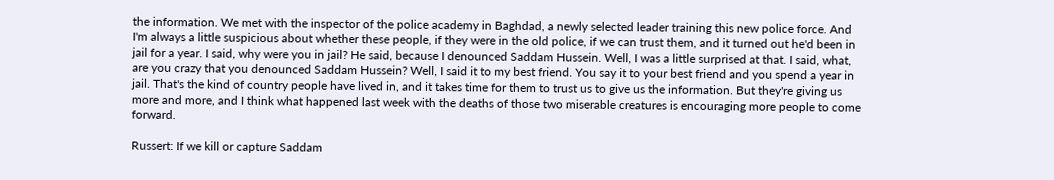the information. We met with the inspector of the police academy in Baghdad, a newly selected leader training this new police force. And I'm always a little suspicious about whether these people, if they were in the old police, if we can trust them, and it turned out he'd been in jail for a year. I said, why were you in jail? He said, because I denounced Saddam Hussein. Well, I was a little surprised at that. I said, what, are you crazy that you denounced Saddam Hussein? Well, I said it to my best friend. You say it to your best friend and you spend a year in jail. That's the kind of country people have lived in, and it takes time for them to trust us to give us the information. But they're giving us more and more, and I think what happened last week with the deaths of those two miserable creatures is encouraging more people to come forward.

Russert: If we kill or capture Saddam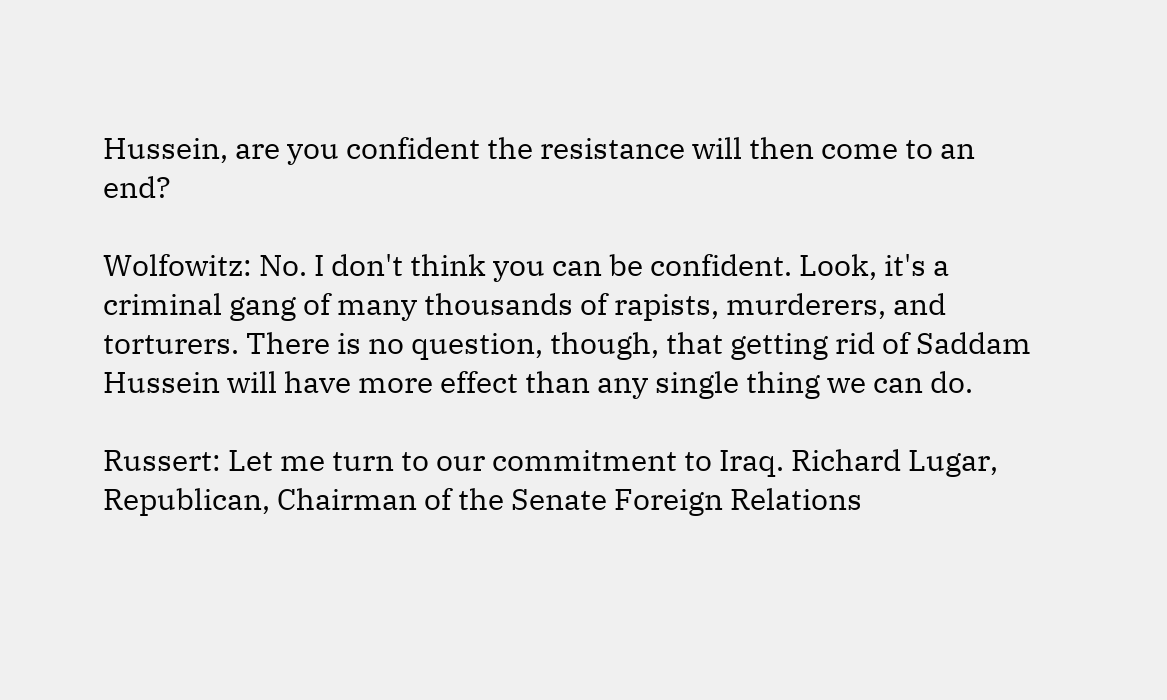Hussein, are you confident the resistance will then come to an end?

Wolfowitz: No. I don't think you can be confident. Look, it's a criminal gang of many thousands of rapists, murderers, and torturers. There is no question, though, that getting rid of Saddam Hussein will have more effect than any single thing we can do.

Russert: Let me turn to our commitment to Iraq. Richard Lugar, Republican, Chairman of the Senate Foreign Relations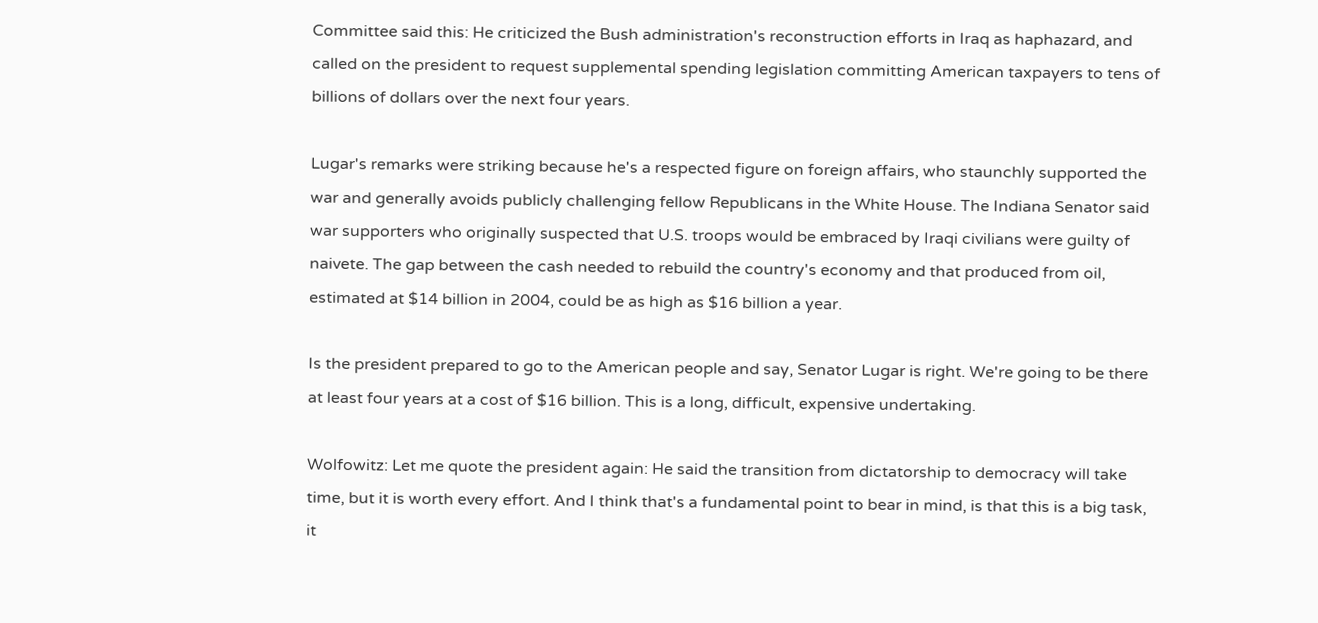Committee said this: He criticized the Bush administration's reconstruction efforts in Iraq as haphazard, and called on the president to request supplemental spending legislation committing American taxpayers to tens of billions of dollars over the next four years.

Lugar's remarks were striking because he's a respected figure on foreign affairs, who staunchly supported the war and generally avoids publicly challenging fellow Republicans in the White House. The Indiana Senator said war supporters who originally suspected that U.S. troops would be embraced by Iraqi civilians were guilty of naivete. The gap between the cash needed to rebuild the country's economy and that produced from oil, estimated at $14 billion in 2004, could be as high as $16 billion a year.

Is the president prepared to go to the American people and say, Senator Lugar is right. We're going to be there at least four years at a cost of $16 billion. This is a long, difficult, expensive undertaking.

Wolfowitz: Let me quote the president again: He said the transition from dictatorship to democracy will take time, but it is worth every effort. And I think that's a fundamental point to bear in mind, is that this is a big task, it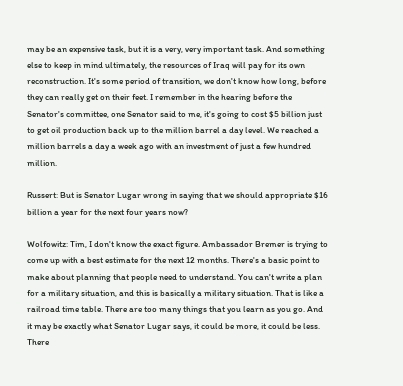may be an expensive task, but it is a very, very important task. And something else to keep in mind ultimately, the resources of Iraq will pay for its own reconstruction. It's some period of transition, we don't know how long, before they can really get on their feet. I remember in the hearing before the Senator's committee, one Senator said to me, it's going to cost $5 billion just to get oil production back up to the million barrel a day level. We reached a million barrels a day a week ago with an investment of just a few hundred million.

Russert: But is Senator Lugar wrong in saying that we should appropriate $16 billion a year for the next four years now?

Wolfowitz: Tim, I don't know the exact figure. Ambassador Bremer is trying to come up with a best estimate for the next 12 months. There's a basic point to make about planning that people need to understand. You can't write a plan for a military situation, and this is basically a military situation. That is like a railroad time table. There are too many things that you learn as you go. And it may be exactly what Senator Lugar says, it could be more, it could be less. There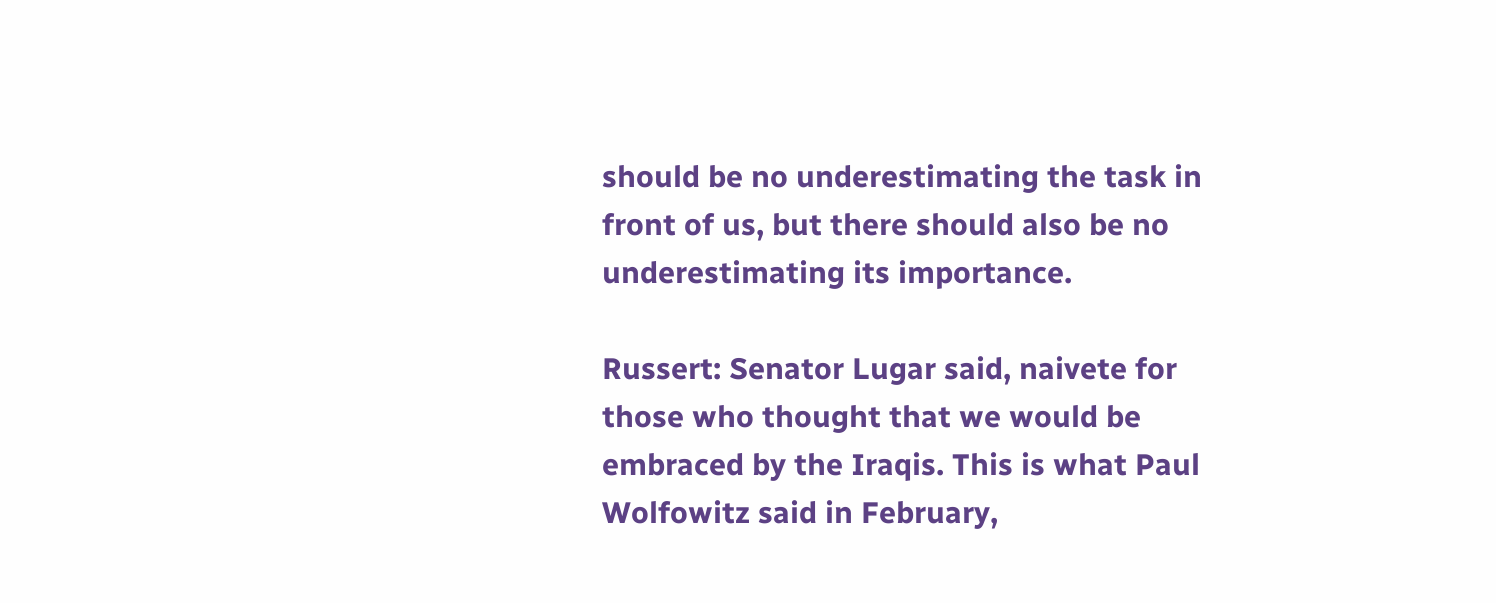should be no underestimating the task in front of us, but there should also be no underestimating its importance.

Russert: Senator Lugar said, naivete for those who thought that we would be embraced by the Iraqis. This is what Paul Wolfowitz said in February,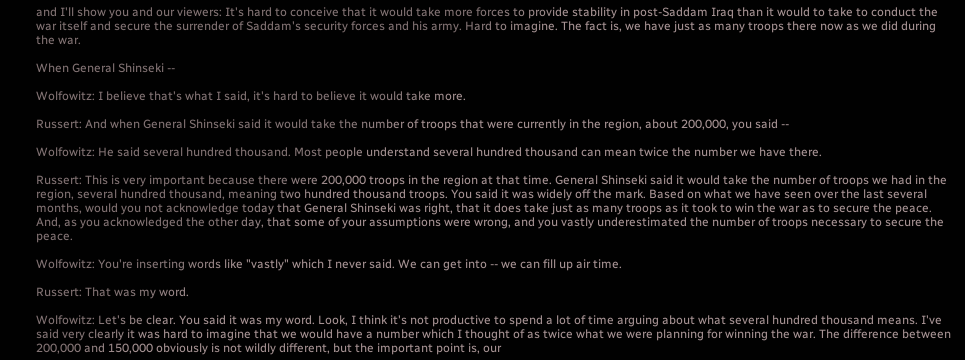and I'll show you and our viewers: It's hard to conceive that it would take more forces to provide stability in post-Saddam Iraq than it would to take to conduct the war itself and secure the surrender of Saddam's security forces and his army. Hard to imagine. The fact is, we have just as many troops there now as we did during the war.

When General Shinseki --

Wolfowitz: I believe that's what I said, it's hard to believe it would take more.

Russert: And when General Shinseki said it would take the number of troops that were currently in the region, about 200,000, you said --

Wolfowitz: He said several hundred thousand. Most people understand several hundred thousand can mean twice the number we have there.

Russert: This is very important because there were 200,000 troops in the region at that time. General Shinseki said it would take the number of troops we had in the region, several hundred thousand, meaning two hundred thousand troops. You said it was widely off the mark. Based on what we have seen over the last several months, would you not acknowledge today that General Shinseki was right, that it does take just as many troops as it took to win the war as to secure the peace. And, as you acknowledged the other day, that some of your assumptions were wrong, and you vastly underestimated the number of troops necessary to secure the peace.

Wolfowitz: You're inserting words like "vastly" which I never said. We can get into -- we can fill up air time.

Russert: That was my word.

Wolfowitz: Let's be clear. You said it was my word. Look, I think it's not productive to spend a lot of time arguing about what several hundred thousand means. I've said very clearly it was hard to imagine that we would have a number which I thought of as twice what we were planning for winning the war. The difference between 200,000 and 150,000 obviously is not wildly different, but the important point is, our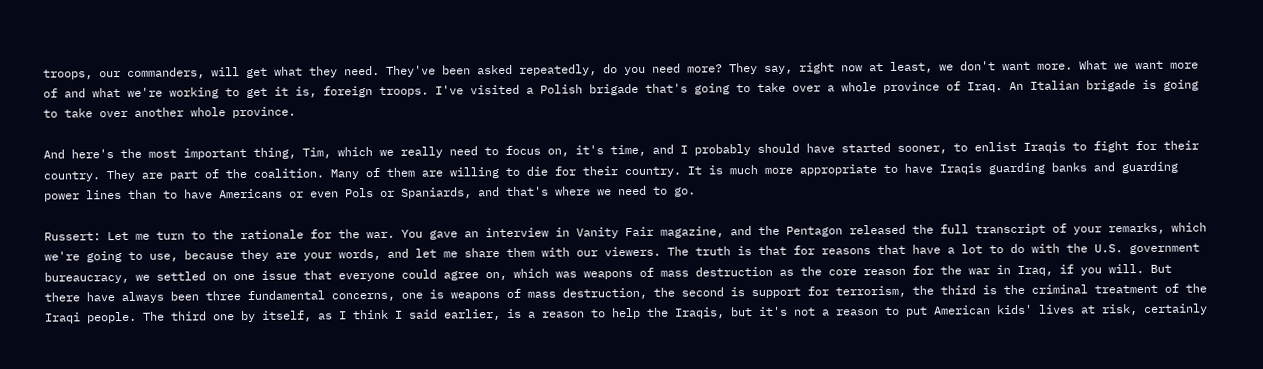troops, our commanders, will get what they need. They've been asked repeatedly, do you need more? They say, right now at least, we don't want more. What we want more of and what we're working to get it is, foreign troops. I've visited a Polish brigade that's going to take over a whole province of Iraq. An Italian brigade is going to take over another whole province.

And here's the most important thing, Tim, which we really need to focus on, it's time, and I probably should have started sooner, to enlist Iraqis to fight for their country. They are part of the coalition. Many of them are willing to die for their country. It is much more appropriate to have Iraqis guarding banks and guarding power lines than to have Americans or even Pols or Spaniards, and that's where we need to go.

Russert: Let me turn to the rationale for the war. You gave an interview in Vanity Fair magazine, and the Pentagon released the full transcript of your remarks, which we're going to use, because they are your words, and let me share them with our viewers. The truth is that for reasons that have a lot to do with the U.S. government bureaucracy, we settled on one issue that everyone could agree on, which was weapons of mass destruction as the core reason for the war in Iraq, if you will. But there have always been three fundamental concerns, one is weapons of mass destruction, the second is support for terrorism, the third is the criminal treatment of the Iraqi people. The third one by itself, as I think I said earlier, is a reason to help the Iraqis, but it's not a reason to put American kids' lives at risk, certainly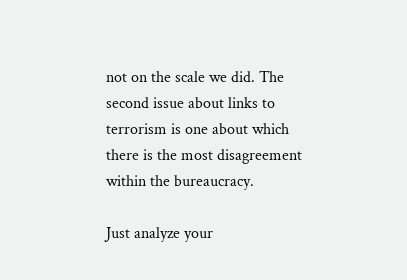not on the scale we did. The second issue about links to terrorism is one about which there is the most disagreement within the bureaucracy.

Just analyze your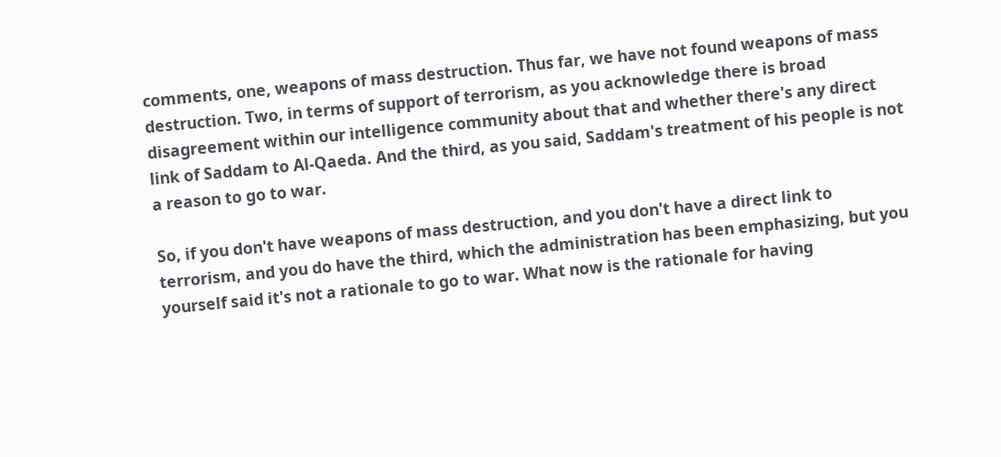comments, one, weapons of mass destruction. Thus far, we have not found weapons of mass destruction. Two, in terms of support of terrorism, as you acknowledge there is broad disagreement within our intelligence community about that and whether there's any direct link of Saddam to Al-Qaeda. And the third, as you said, Saddam's treatment of his people is not a reason to go to war.

So, if you don't have weapons of mass destruction, and you don't have a direct link to terrorism, and you do have the third, which the administration has been emphasizing, but you yourself said it's not a rationale to go to war. What now is the rationale for having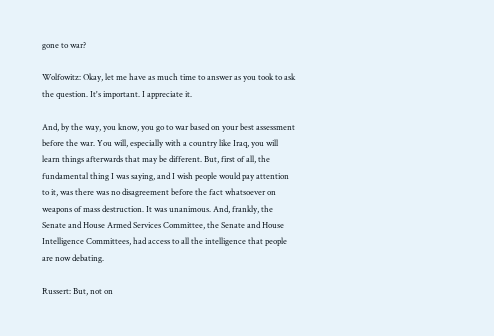gone to war?

Wolfowitz: Okay, let me have as much time to answer as you took to ask the question. It's important. I appreciate it.

And, by the way, you know, you go to war based on your best assessment before the war. You will, especially with a country like Iraq, you will learn things afterwards that may be different. But, first of all, the fundamental thing I was saying, and I wish people would pay attention to it, was there was no disagreement before the fact whatsoever on weapons of mass destruction. It was unanimous. And, frankly, the Senate and House Armed Services Committee, the Senate and House Intelligence Committees, had access to all the intelligence that people are now debating.

Russert: But, not on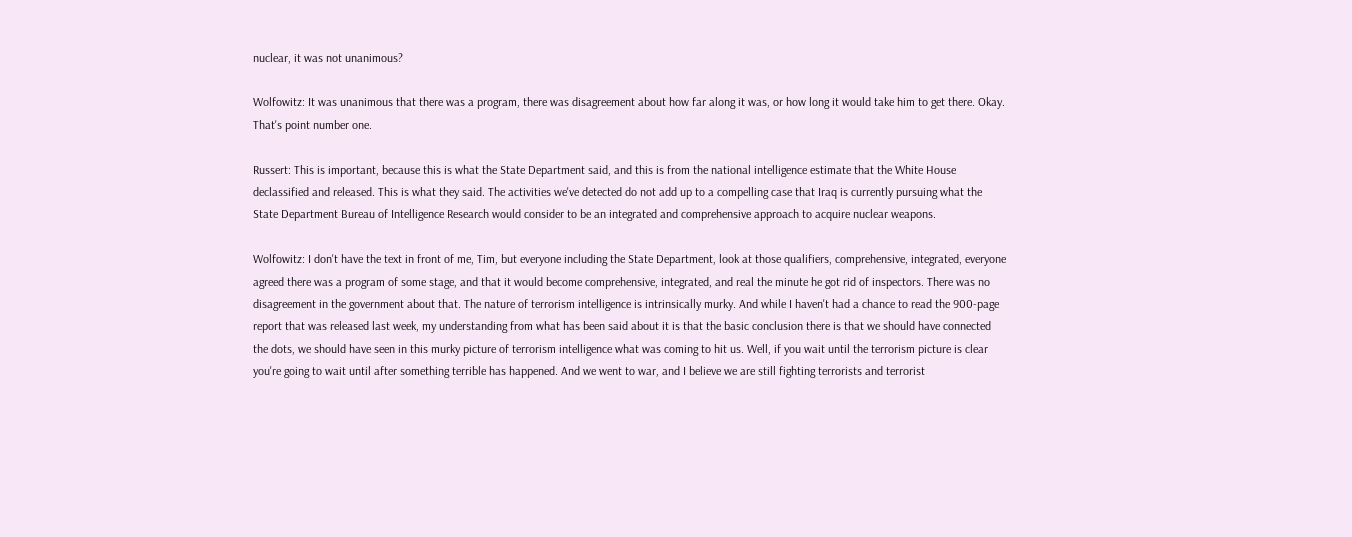nuclear, it was not unanimous?

Wolfowitz: It was unanimous that there was a program, there was disagreement about how far along it was, or how long it would take him to get there. Okay. That's point number one.

Russert: This is important, because this is what the State Department said, and this is from the national intelligence estimate that the White House declassified and released. This is what they said. The activities we've detected do not add up to a compelling case that Iraq is currently pursuing what the State Department Bureau of Intelligence Research would consider to be an integrated and comprehensive approach to acquire nuclear weapons.

Wolfowitz: I don't have the text in front of me, Tim, but everyone including the State Department, look at those qualifiers, comprehensive, integrated, everyone agreed there was a program of some stage, and that it would become comprehensive, integrated, and real the minute he got rid of inspectors. There was no disagreement in the government about that. The nature of terrorism intelligence is intrinsically murky. And while I haven't had a chance to read the 900-page report that was released last week, my understanding from what has been said about it is that the basic conclusion there is that we should have connected the dots, we should have seen in this murky picture of terrorism intelligence what was coming to hit us. Well, if you wait until the terrorism picture is clear you're going to wait until after something terrible has happened. And we went to war, and I believe we are still fighting terrorists and terrorist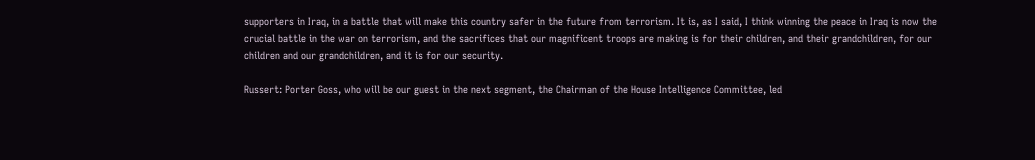supporters in Iraq, in a battle that will make this country safer in the future from terrorism. It is, as I said, I think winning the peace in Iraq is now the crucial battle in the war on terrorism, and the sacrifices that our magnificent troops are making is for their children, and their grandchildren, for our children and our grandchildren, and it is for our security.

Russert: Porter Goss, who will be our guest in the next segment, the Chairman of the House Intelligence Committee, led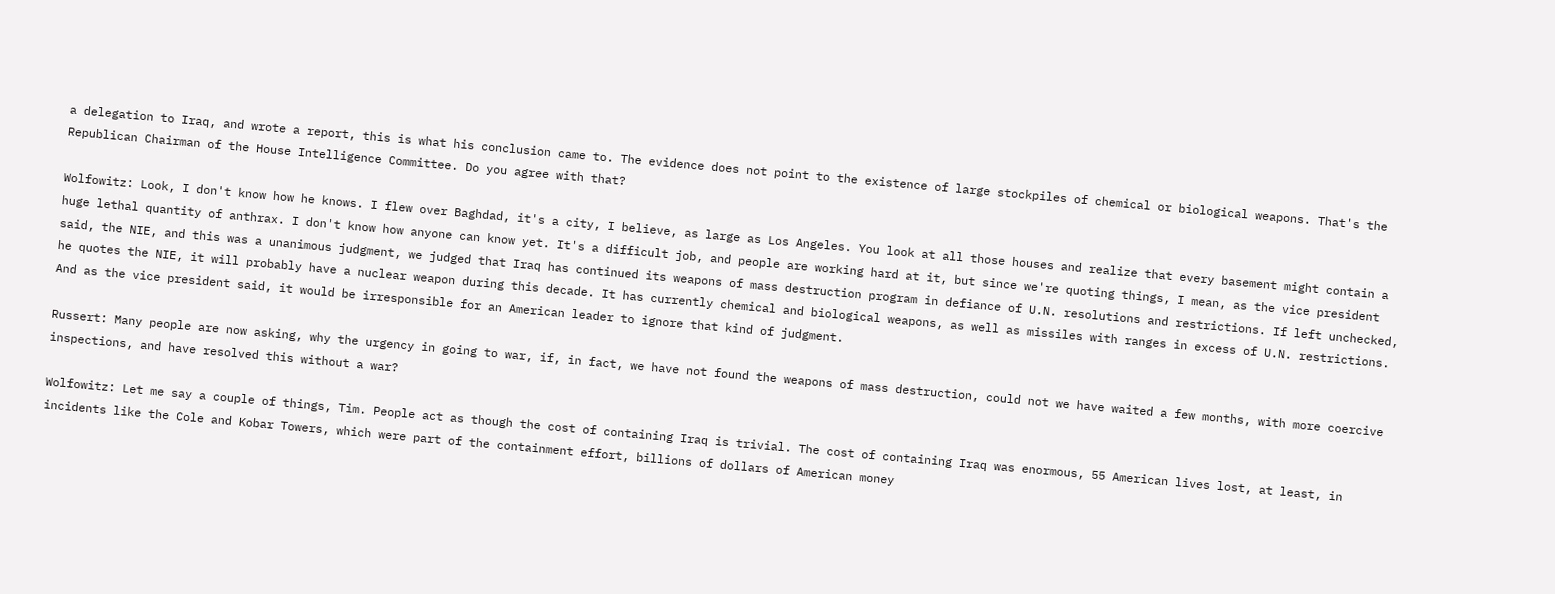a delegation to Iraq, and wrote a report, this is what his conclusion came to. The evidence does not point to the existence of large stockpiles of chemical or biological weapons. That's the Republican Chairman of the House Intelligence Committee. Do you agree with that?

Wolfowitz: Look, I don't know how he knows. I flew over Baghdad, it's a city, I believe, as large as Los Angeles. You look at all those houses and realize that every basement might contain a huge lethal quantity of anthrax. I don't know how anyone can know yet. It's a difficult job, and people are working hard at it, but since we're quoting things, I mean, as the vice president said, the NIE, and this was a unanimous judgment, we judged that Iraq has continued its weapons of mass destruction program in defiance of U.N. resolutions and restrictions. If left unchecked, he quotes the NIE, it will probably have a nuclear weapon during this decade. It has currently chemical and biological weapons, as well as missiles with ranges in excess of U.N. restrictions. And as the vice president said, it would be irresponsible for an American leader to ignore that kind of judgment.

Russert: Many people are now asking, why the urgency in going to war, if, in fact, we have not found the weapons of mass destruction, could not we have waited a few months, with more coercive inspections, and have resolved this without a war?

Wolfowitz: Let me say a couple of things, Tim. People act as though the cost of containing Iraq is trivial. The cost of containing Iraq was enormous, 55 American lives lost, at least, in incidents like the Cole and Kobar Towers, which were part of the containment effort, billions of dollars of American money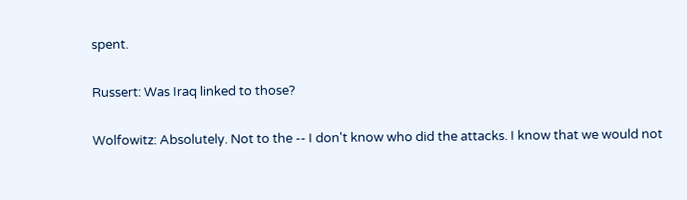spent.

Russert: Was Iraq linked to those?

Wolfowitz: Absolutely. Not to the -- I don't know who did the attacks. I know that we would not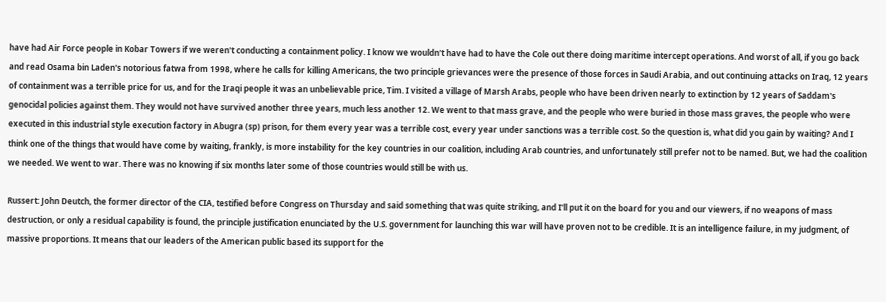have had Air Force people in Kobar Towers if we weren't conducting a containment policy. I know we wouldn't have had to have the Cole out there doing maritime intercept operations. And worst of all, if you go back and read Osama bin Laden's notorious fatwa from 1998, where he calls for killing Americans, the two principle grievances were the presence of those forces in Saudi Arabia, and out continuing attacks on Iraq, 12 years of containment was a terrible price for us, and for the Iraqi people it was an unbelievable price, Tim. I visited a village of Marsh Arabs, people who have been driven nearly to extinction by 12 years of Saddam's genocidal policies against them. They would not have survived another three years, much less another 12. We went to that mass grave, and the people who were buried in those mass graves, the people who were executed in this industrial style execution factory in Abugra (sp) prison, for them every year was a terrible cost, every year under sanctions was a terrible cost. So the question is, what did you gain by waiting? And I think one of the things that would have come by waiting, frankly, is more instability for the key countries in our coalition, including Arab countries, and unfortunately still prefer not to be named. But, we had the coalition we needed. We went to war. There was no knowing if six months later some of those countries would still be with us.

Russert: John Deutch, the former director of the CIA, testified before Congress on Thursday and said something that was quite striking, and I'll put it on the board for you and our viewers, if no weapons of mass destruction, or only a residual capability is found, the principle justification enunciated by the U.S. government for launching this war will have proven not to be credible. It is an intelligence failure, in my judgment, of massive proportions. It means that our leaders of the American public based its support for the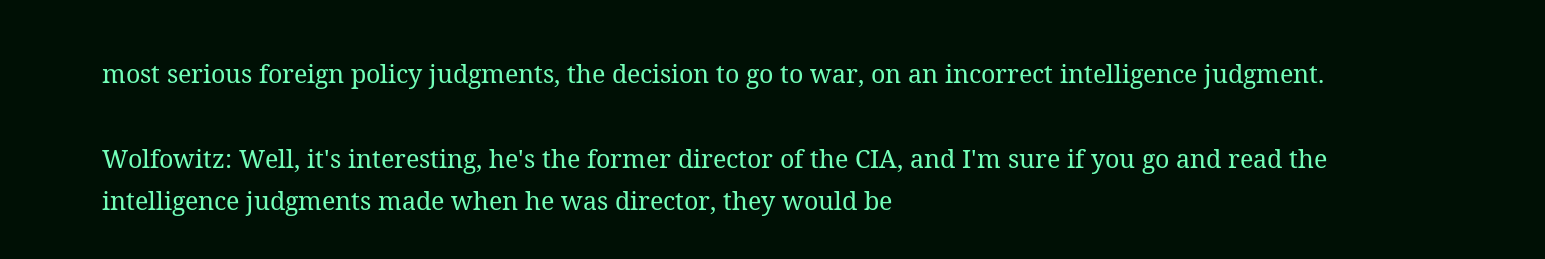most serious foreign policy judgments, the decision to go to war, on an incorrect intelligence judgment.

Wolfowitz: Well, it's interesting, he's the former director of the CIA, and I'm sure if you go and read the intelligence judgments made when he was director, they would be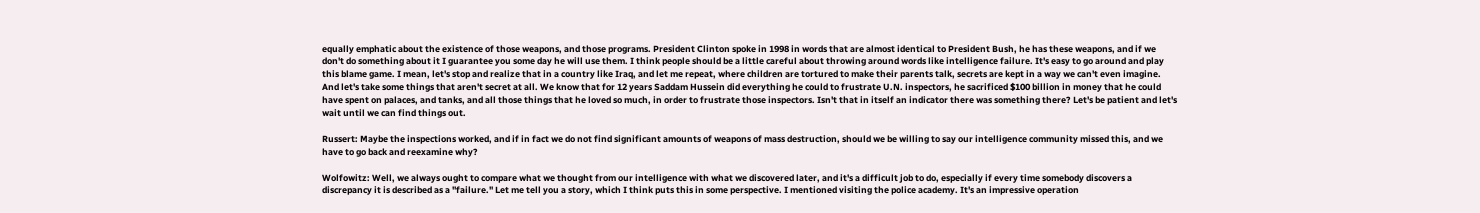equally emphatic about the existence of those weapons, and those programs. President Clinton spoke in 1998 in words that are almost identical to President Bush, he has these weapons, and if we don't do something about it I guarantee you some day he will use them. I think people should be a little careful about throwing around words like intelligence failure. It's easy to go around and play this blame game. I mean, let's stop and realize that in a country like Iraq, and let me repeat, where children are tortured to make their parents talk, secrets are kept in a way we can't even imagine. And let's take some things that aren't secret at all. We know that for 12 years Saddam Hussein did everything he could to frustrate U.N. inspectors, he sacrificed $100 billion in money that he could have spent on palaces, and tanks, and all those things that he loved so much, in order to frustrate those inspectors. Isn't that in itself an indicator there was something there? Let's be patient and let's wait until we can find things out.

Russert: Maybe the inspections worked, and if in fact we do not find significant amounts of weapons of mass destruction, should we be willing to say our intelligence community missed this, and we have to go back and reexamine why?

Wolfowitz: Well, we always ought to compare what we thought from our intelligence with what we discovered later, and it's a difficult job to do, especially if every time somebody discovers a discrepancy it is described as a "failure." Let me tell you a story, which I think puts this in some perspective. I mentioned visiting the police academy. It's an impressive operation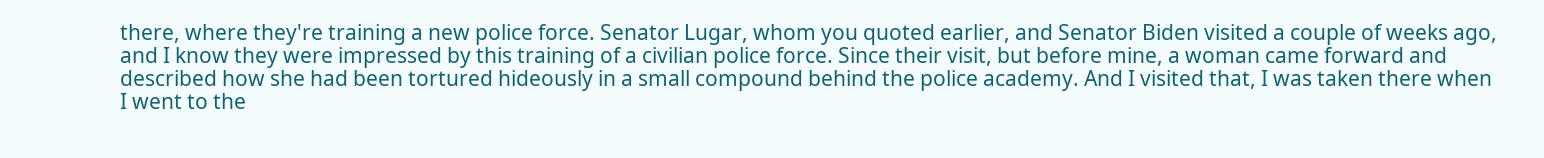there, where they're training a new police force. Senator Lugar, whom you quoted earlier, and Senator Biden visited a couple of weeks ago, and I know they were impressed by this training of a civilian police force. Since their visit, but before mine, a woman came forward and described how she had been tortured hideously in a small compound behind the police academy. And I visited that, I was taken there when I went to the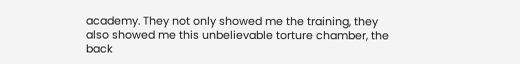academy. They not only showed me the training, they also showed me this unbelievable torture chamber, the back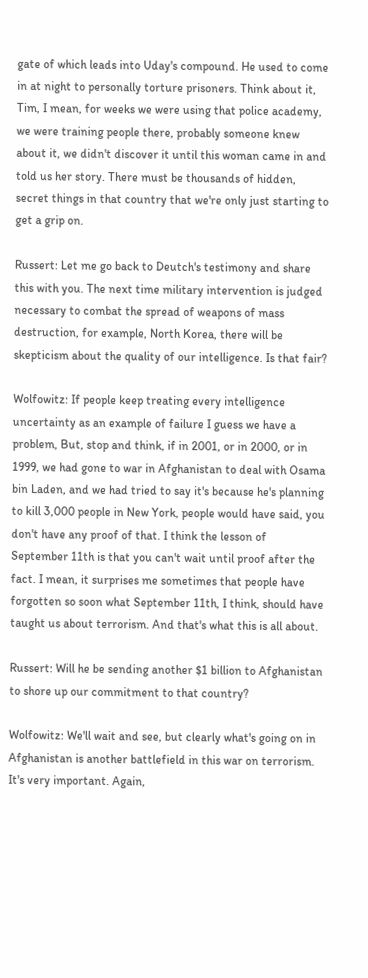gate of which leads into Uday's compound. He used to come in at night to personally torture prisoners. Think about it, Tim, I mean, for weeks we were using that police academy, we were training people there, probably someone knew about it, we didn't discover it until this woman came in and told us her story. There must be thousands of hidden, secret things in that country that we're only just starting to get a grip on.

Russert: Let me go back to Deutch's testimony and share this with you. The next time military intervention is judged necessary to combat the spread of weapons of mass destruction, for example, North Korea, there will be skepticism about the quality of our intelligence. Is that fair?

Wolfowitz: If people keep treating every intelligence uncertainty as an example of failure I guess we have a problem, But, stop and think, if in 2001, or in 2000, or in 1999, we had gone to war in Afghanistan to deal with Osama bin Laden, and we had tried to say it's because he's planning to kill 3,000 people in New York, people would have said, you don't have any proof of that. I think the lesson of September 11th is that you can't wait until proof after the fact. I mean, it surprises me sometimes that people have forgotten so soon what September 11th, I think, should have taught us about terrorism. And that's what this is all about.

Russert: Will he be sending another $1 billion to Afghanistan to shore up our commitment to that country?

Wolfowitz: We'll wait and see, but clearly what's going on in Afghanistan is another battlefield in this war on terrorism. It's very important. Again,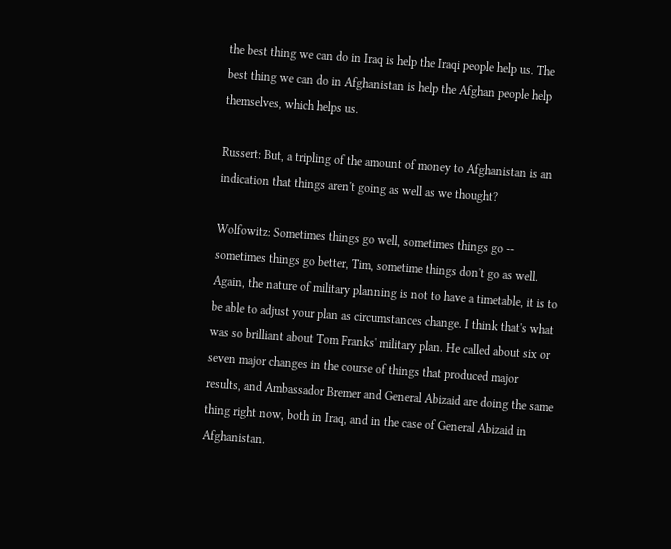the best thing we can do in Iraq is help the Iraqi people help us. The best thing we can do in Afghanistan is help the Afghan people help themselves, which helps us.

Russert: But, a tripling of the amount of money to Afghanistan is an indication that things aren't going as well as we thought?

Wolfowitz: Sometimes things go well, sometimes things go -- sometimes things go better, Tim, sometime things don't go as well. Again, the nature of military planning is not to have a timetable, it is to be able to adjust your plan as circumstances change. I think that's what was so brilliant about Tom Franks' military plan. He called about six or seven major changes in the course of things that produced major results, and Ambassador Bremer and General Abizaid are doing the same thing right now, both in Iraq, and in the case of General Abizaid in Afghanistan.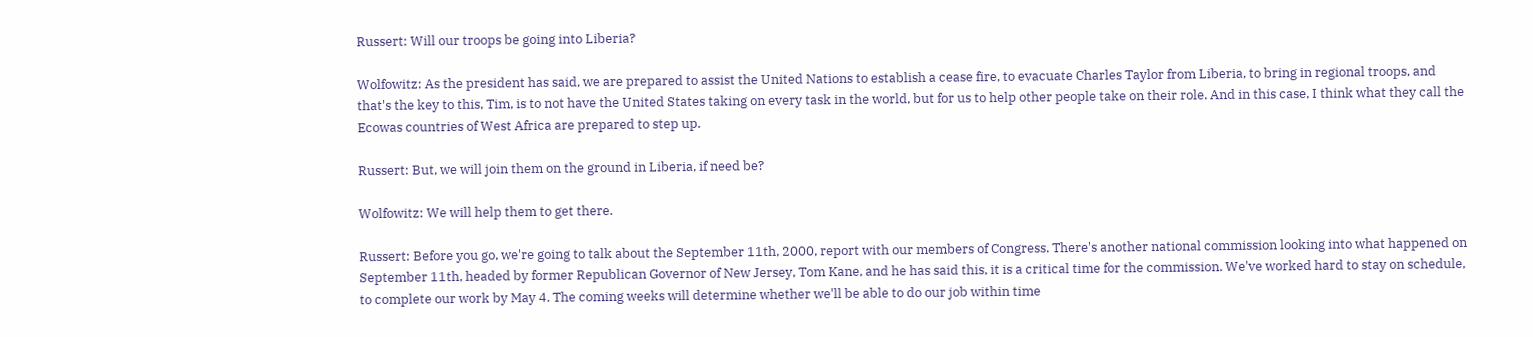Russert: Will our troops be going into Liberia?

Wolfowitz: As the president has said, we are prepared to assist the United Nations to establish a cease fire, to evacuate Charles Taylor from Liberia, to bring in regional troops, and that's the key to this, Tim, is to not have the United States taking on every task in the world, but for us to help other people take on their role. And in this case, I think what they call the Ecowas countries of West Africa are prepared to step up.

Russert: But, we will join them on the ground in Liberia, if need be?

Wolfowitz: We will help them to get there.

Russert: Before you go, we're going to talk about the September 11th, 2000, report with our members of Congress. There's another national commission looking into what happened on September 11th, headed by former Republican Governor of New Jersey, Tom Kane, and he has said this, it is a critical time for the commission. We've worked hard to stay on schedule, to complete our work by May 4. The coming weeks will determine whether we'll be able to do our job within time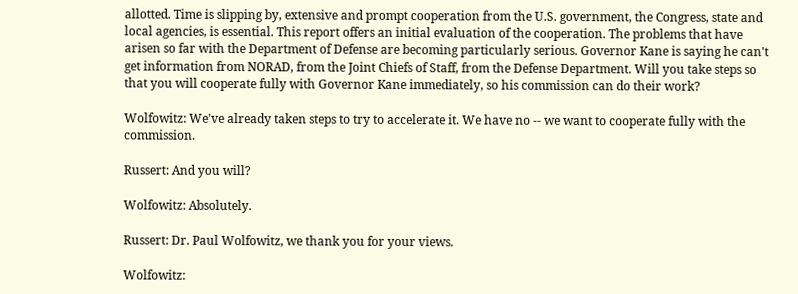allotted. Time is slipping by, extensive and prompt cooperation from the U.S. government, the Congress, state and local agencies, is essential. This report offers an initial evaluation of the cooperation. The problems that have arisen so far with the Department of Defense are becoming particularly serious. Governor Kane is saying he can't get information from NORAD, from the Joint Chiefs of Staff, from the Defense Department. Will you take steps so that you will cooperate fully with Governor Kane immediately, so his commission can do their work?

Wolfowitz: We've already taken steps to try to accelerate it. We have no -- we want to cooperate fully with the commission.

Russert: And you will?

Wolfowitz: Absolutely.

Russert: Dr. Paul Wolfowitz, we thank you for your views.

Wolfowitz: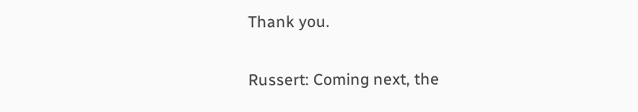Thank you.

Russert: Coming next, the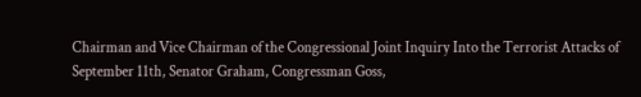Chairman and Vice Chairman of the Congressional Joint Inquiry Into the Terrorist Attacks of September 11th, Senator Graham, Congressman Goss,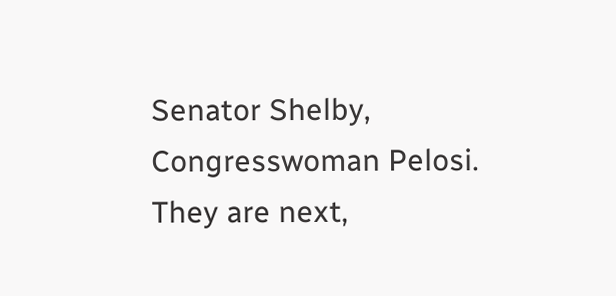Senator Shelby, Congresswoman Pelosi. They are next,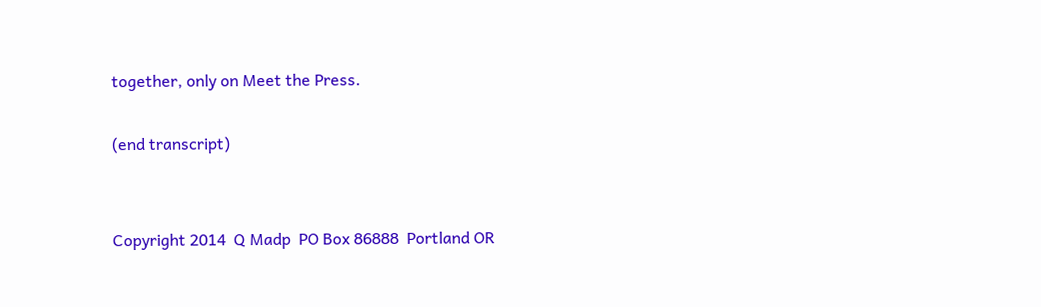together, only on Meet the Press.

(end transcript)


Copyright 2014  Q Madp  PO Box 86888  Portland OR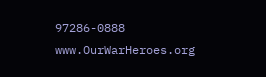97286-0888  www.OurWarHeroes.org